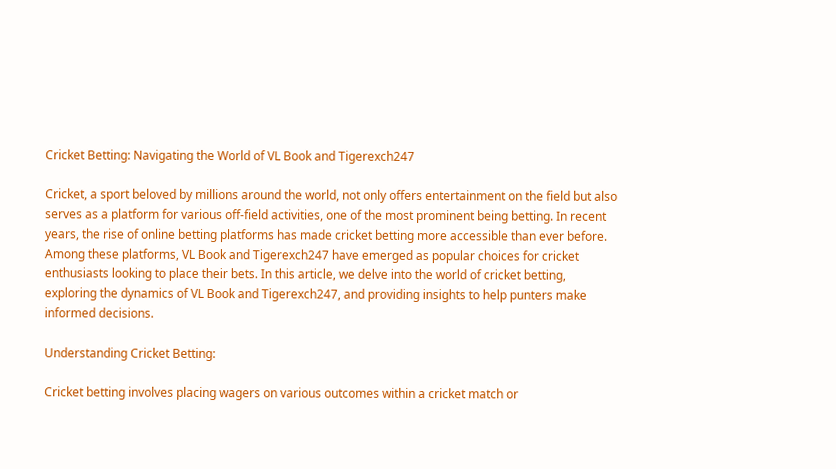Cricket Betting: Navigating the World of VL Book and Tigerexch247

Cricket, a sport beloved by millions around the world, not only offers entertainment on the field but also serves as a platform for various off-field activities, one of the most prominent being betting. In recent years, the rise of online betting platforms has made cricket betting more accessible than ever before. Among these platforms, VL Book and Tigerexch247 have emerged as popular choices for cricket enthusiasts looking to place their bets. In this article, we delve into the world of cricket betting, exploring the dynamics of VL Book and Tigerexch247, and providing insights to help punters make informed decisions.

Understanding Cricket Betting:

Cricket betting involves placing wagers on various outcomes within a cricket match or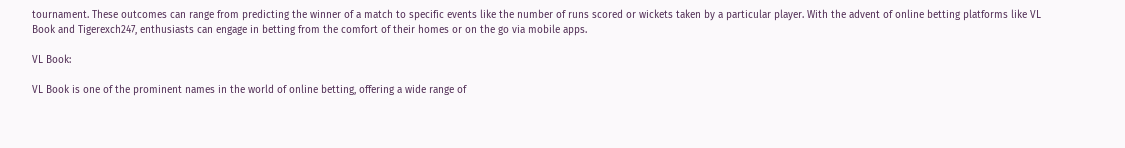tournament. These outcomes can range from predicting the winner of a match to specific events like the number of runs scored or wickets taken by a particular player. With the advent of online betting platforms like VL Book and Tigerexch247, enthusiasts can engage in betting from the comfort of their homes or on the go via mobile apps.

VL Book:

VL Book is one of the prominent names in the world of online betting, offering a wide range of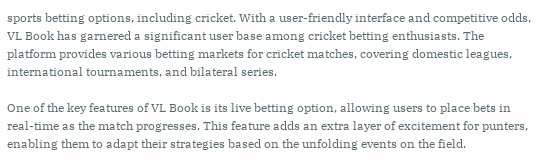sports betting options, including cricket. With a user-friendly interface and competitive odds, VL Book has garnered a significant user base among cricket betting enthusiasts. The platform provides various betting markets for cricket matches, covering domestic leagues, international tournaments, and bilateral series.

One of the key features of VL Book is its live betting option, allowing users to place bets in real-time as the match progresses. This feature adds an extra layer of excitement for punters, enabling them to adapt their strategies based on the unfolding events on the field.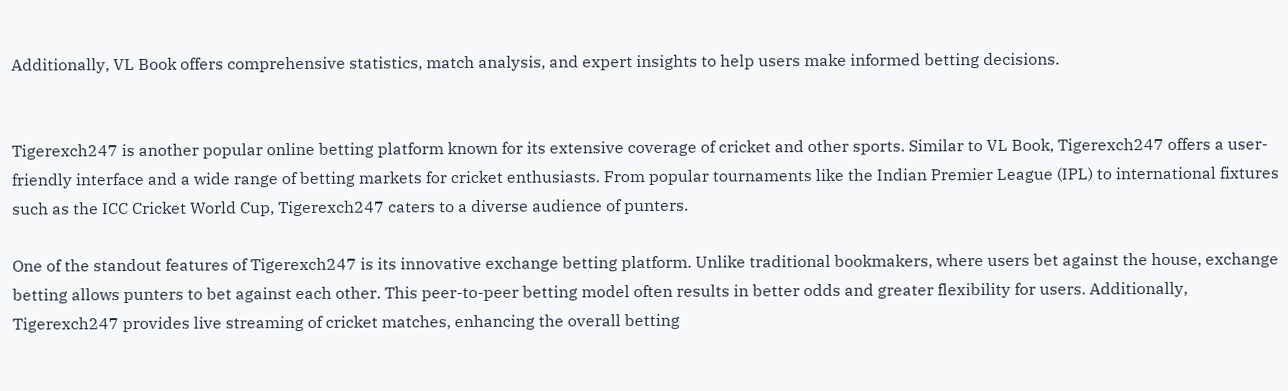Additionally, VL Book offers comprehensive statistics, match analysis, and expert insights to help users make informed betting decisions.


Tigerexch247 is another popular online betting platform known for its extensive coverage of cricket and other sports. Similar to VL Book, Tigerexch247 offers a user-friendly interface and a wide range of betting markets for cricket enthusiasts. From popular tournaments like the Indian Premier League (IPL) to international fixtures such as the ICC Cricket World Cup, Tigerexch247 caters to a diverse audience of punters.

One of the standout features of Tigerexch247 is its innovative exchange betting platform. Unlike traditional bookmakers, where users bet against the house, exchange betting allows punters to bet against each other. This peer-to-peer betting model often results in better odds and greater flexibility for users. Additionally, Tigerexch247 provides live streaming of cricket matches, enhancing the overall betting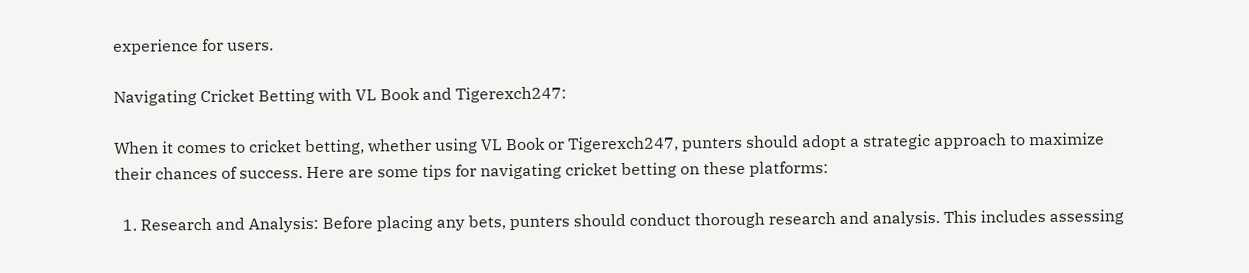experience for users.

Navigating Cricket Betting with VL Book and Tigerexch247:

When it comes to cricket betting, whether using VL Book or Tigerexch247, punters should adopt a strategic approach to maximize their chances of success. Here are some tips for navigating cricket betting on these platforms:

  1. Research and Analysis: Before placing any bets, punters should conduct thorough research and analysis. This includes assessing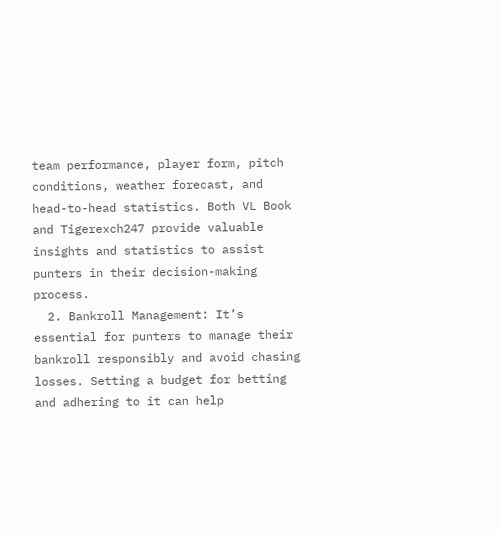team performance, player form, pitch conditions, weather forecast, and head-to-head statistics. Both VL Book and Tigerexch247 provide valuable insights and statistics to assist punters in their decision-making process.
  2. Bankroll Management: It’s essential for punters to manage their bankroll responsibly and avoid chasing losses. Setting a budget for betting and adhering to it can help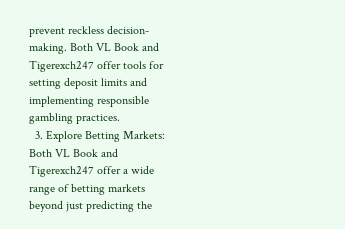prevent reckless decision-making. Both VL Book and Tigerexch247 offer tools for setting deposit limits and implementing responsible gambling practices.
  3. Explore Betting Markets: Both VL Book and Tigerexch247 offer a wide range of betting markets beyond just predicting the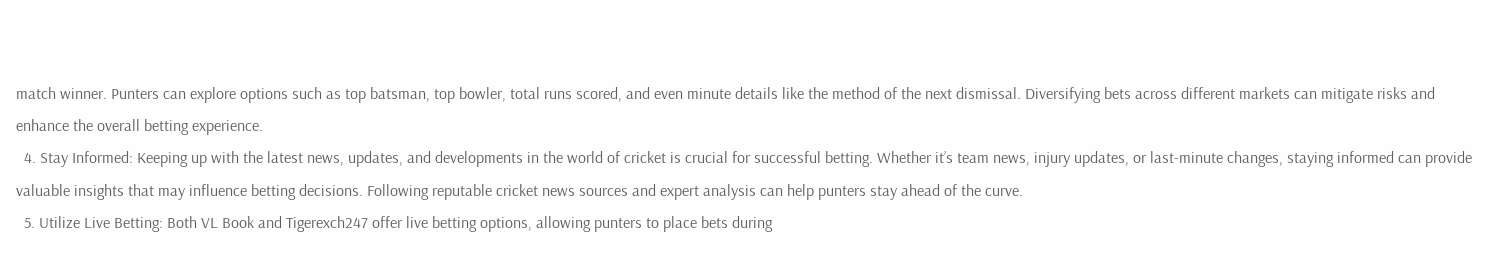match winner. Punters can explore options such as top batsman, top bowler, total runs scored, and even minute details like the method of the next dismissal. Diversifying bets across different markets can mitigate risks and enhance the overall betting experience.
  4. Stay Informed: Keeping up with the latest news, updates, and developments in the world of cricket is crucial for successful betting. Whether it’s team news, injury updates, or last-minute changes, staying informed can provide valuable insights that may influence betting decisions. Following reputable cricket news sources and expert analysis can help punters stay ahead of the curve.
  5. Utilize Live Betting: Both VL Book and Tigerexch247 offer live betting options, allowing punters to place bets during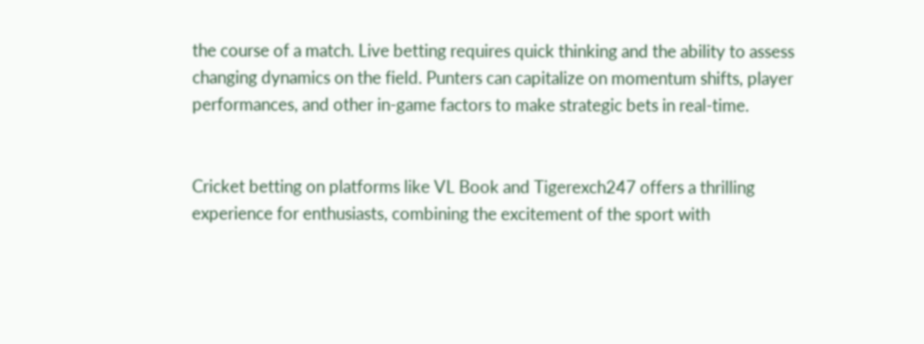the course of a match. Live betting requires quick thinking and the ability to assess changing dynamics on the field. Punters can capitalize on momentum shifts, player performances, and other in-game factors to make strategic bets in real-time.


Cricket betting on platforms like VL Book and Tigerexch247 offers a thrilling experience for enthusiasts, combining the excitement of the sport with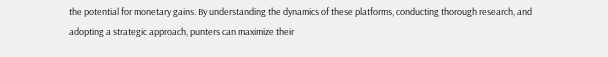the potential for monetary gains. By understanding the dynamics of these platforms, conducting thorough research, and adopting a strategic approach, punters can maximize their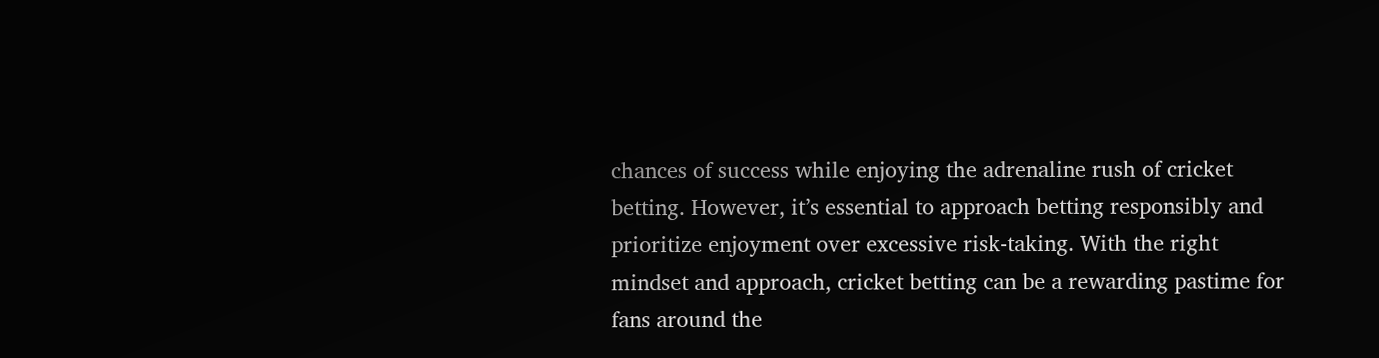chances of success while enjoying the adrenaline rush of cricket betting. However, it’s essential to approach betting responsibly and prioritize enjoyment over excessive risk-taking. With the right mindset and approach, cricket betting can be a rewarding pastime for fans around the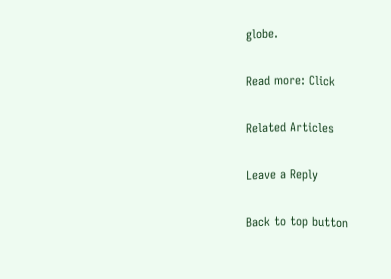globe.

Read more: Click

Related Articles

Leave a Reply

Back to top button